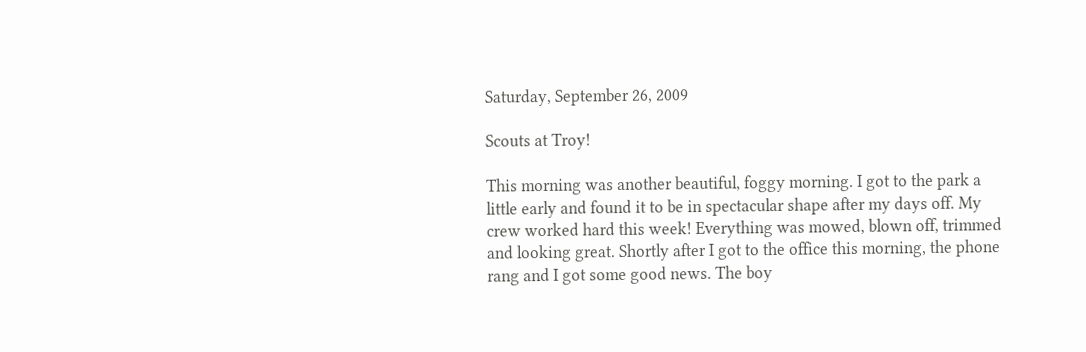Saturday, September 26, 2009

Scouts at Troy!

This morning was another beautiful, foggy morning. I got to the park a little early and found it to be in spectacular shape after my days off. My crew worked hard this week! Everything was mowed, blown off, trimmed and looking great. Shortly after I got to the office this morning, the phone rang and I got some good news. The boy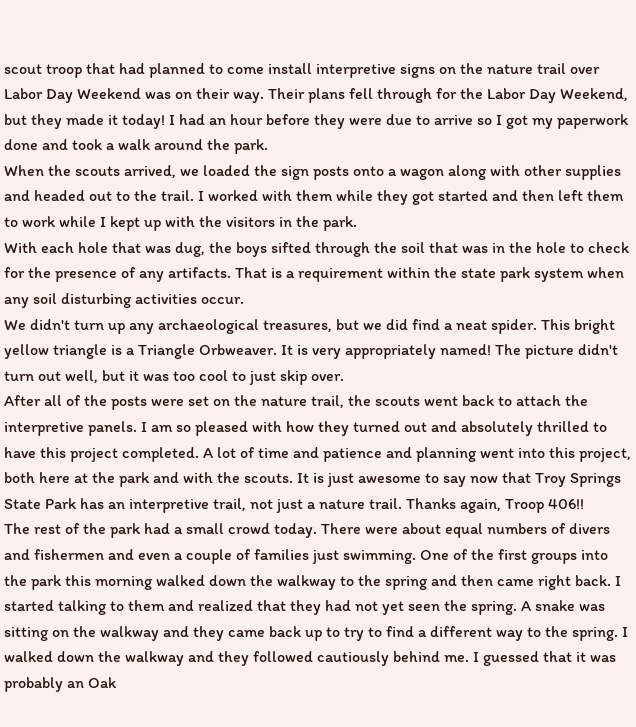scout troop that had planned to come install interpretive signs on the nature trail over Labor Day Weekend was on their way. Their plans fell through for the Labor Day Weekend, but they made it today! I had an hour before they were due to arrive so I got my paperwork done and took a walk around the park.
When the scouts arrived, we loaded the sign posts onto a wagon along with other supplies and headed out to the trail. I worked with them while they got started and then left them to work while I kept up with the visitors in the park.
With each hole that was dug, the boys sifted through the soil that was in the hole to check for the presence of any artifacts. That is a requirement within the state park system when any soil disturbing activities occur.
We didn't turn up any archaeological treasures, but we did find a neat spider. This bright yellow triangle is a Triangle Orbweaver. It is very appropriately named! The picture didn't turn out well, but it was too cool to just skip over.
After all of the posts were set on the nature trail, the scouts went back to attach the interpretive panels. I am so pleased with how they turned out and absolutely thrilled to have this project completed. A lot of time and patience and planning went into this project, both here at the park and with the scouts. It is just awesome to say now that Troy Springs State Park has an interpretive trail, not just a nature trail. Thanks again, Troop 406!!
The rest of the park had a small crowd today. There were about equal numbers of divers and fishermen and even a couple of families just swimming. One of the first groups into the park this morning walked down the walkway to the spring and then came right back. I started talking to them and realized that they had not yet seen the spring. A snake was sitting on the walkway and they came back up to try to find a different way to the spring. I walked down the walkway and they followed cautiously behind me. I guessed that it was probably an Oak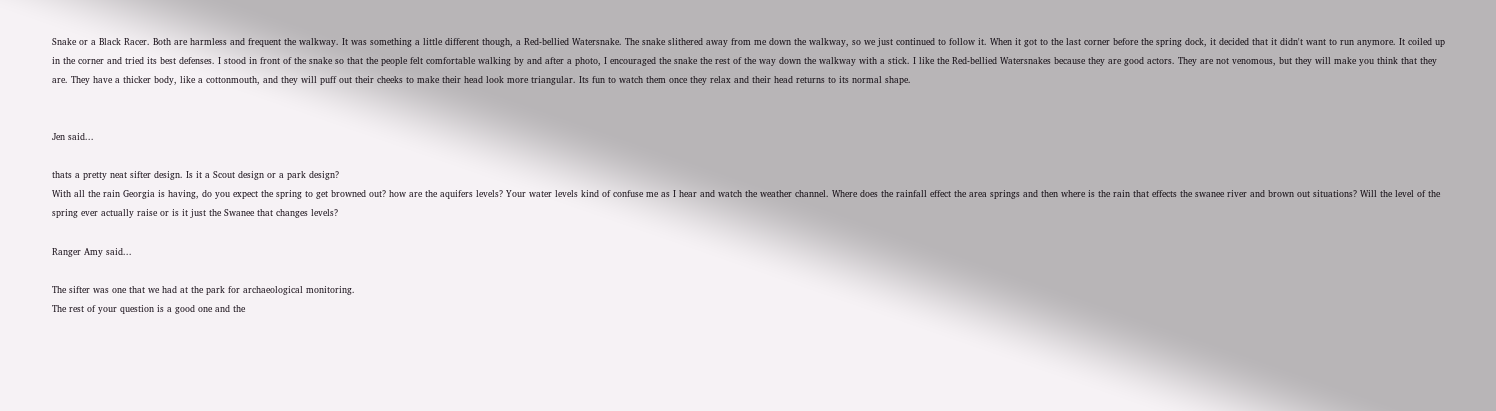Snake or a Black Racer. Both are harmless and frequent the walkway. It was something a little different though, a Red-bellied Watersnake. The snake slithered away from me down the walkway, so we just continued to follow it. When it got to the last corner before the spring dock, it decided that it didn't want to run anymore. It coiled up in the corner and tried its best defenses. I stood in front of the snake so that the people felt comfortable walking by and after a photo, I encouraged the snake the rest of the way down the walkway with a stick. I like the Red-bellied Watersnakes because they are good actors. They are not venomous, but they will make you think that they are. They have a thicker body, like a cottonmouth, and they will puff out their cheeks to make their head look more triangular. Its fun to watch them once they relax and their head returns to its normal shape.


Jen said...

thats a pretty neat sifter design. Is it a Scout design or a park design?
With all the rain Georgia is having, do you expect the spring to get browned out? how are the aquifers levels? Your water levels kind of confuse me as I hear and watch the weather channel. Where does the rainfall effect the area springs and then where is the rain that effects the swanee river and brown out situations? Will the level of the spring ever actually raise or is it just the Swanee that changes levels?

Ranger Amy said...

The sifter was one that we had at the park for archaeological monitoring.
The rest of your question is a good one and the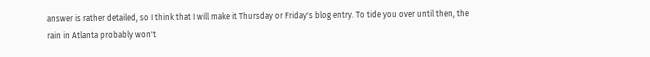answer is rather detailed, so I think that I will make it Thursday or Friday's blog entry. To tide you over until then, the rain in Atlanta probably won't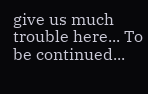give us much trouble here... To be continued...